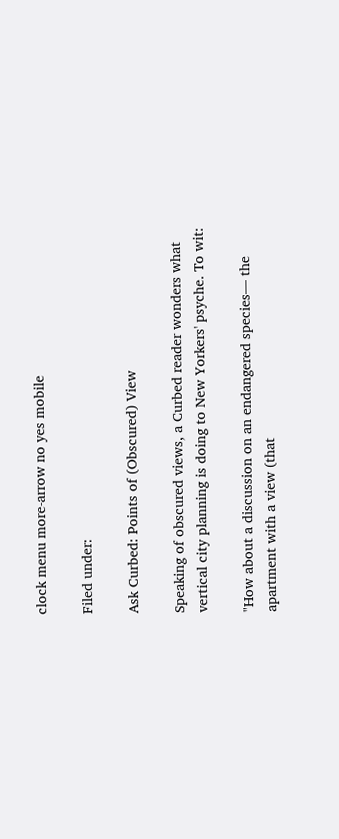clock menu more-arrow no yes mobile

Filed under:

Ask Curbed: Points of (Obscured) View

Speaking of obscured views, a Curbed reader wonders what vertical city planning is doing to New Yorkers' psyche. To wit:

"How about a discussion on an endangered species— the apartment with a view (that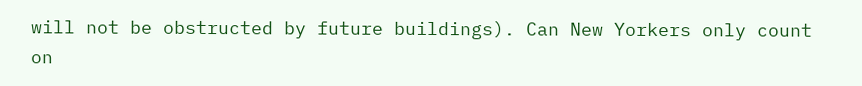will not be obstructed by future buildings). Can New Yorkers only count on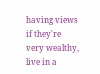having views if they're very wealthy, live in a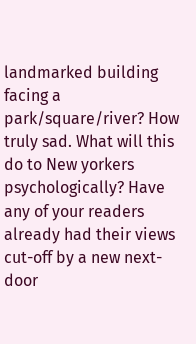landmarked building facing a park/square/river? How truly sad. What will this do to New yorkers psychologically? Have any of your readers already had their views cut-off by a new next-door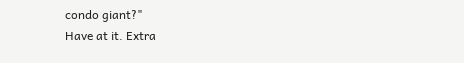condo giant?"
Have at it. Extra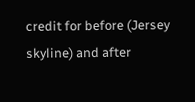credit for before (Jersey skyline) and after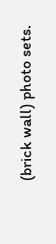(brick wall) photo sets.